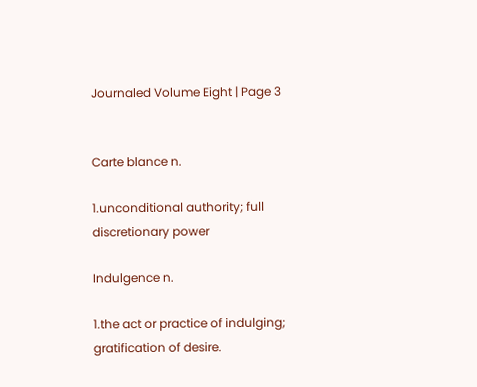Journaled Volume Eight | Page 3


Carte blance n.

1.unconditional authority; full discretionary power

Indulgence n.

1.the act or practice of indulging; gratification of desire.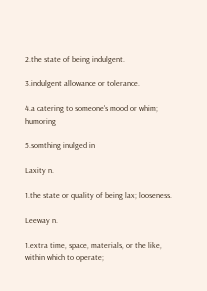2.the state of being indulgent.

3.indulgent allowance or tolerance.

4.a catering to someone's mood or whim; humoring

5.somthing inulged in

Laxity n.

1.the state or quality of being lax; looseness.

Leeway n.

1.extra time, space, materials, or the like, within which to operate;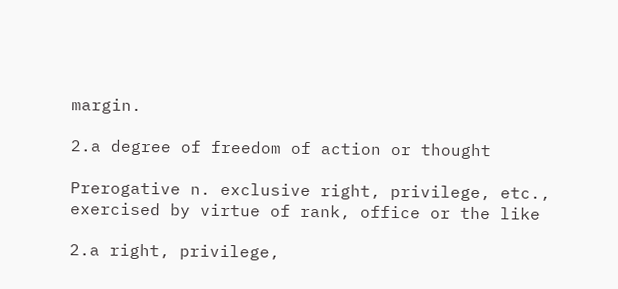margin.

2.a degree of freedom of action or thought

Prerogative n. exclusive right, privilege, etc., exercised by virtue of rank, office or the like

2.a right, privilege,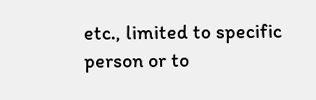etc., limited to specific person or to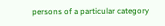persons of a particular category